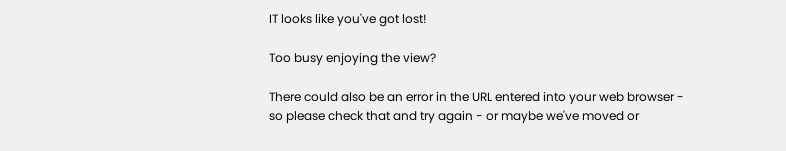IT looks like you've got lost!

Too busy enjoying the view?

There could also be an error in the URL entered into your web browser - so please check that and try again - or maybe we've moved or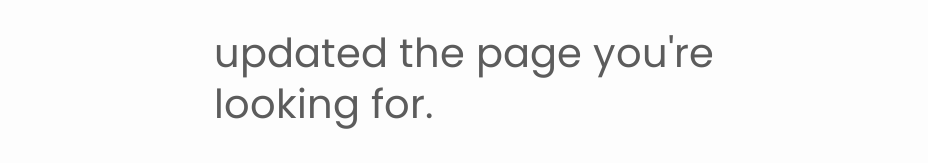updated the page you're looking for.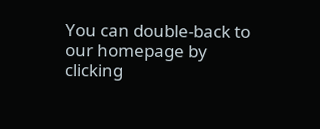You can double-back to our homepage by clicking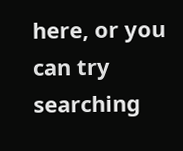here, or you can try searching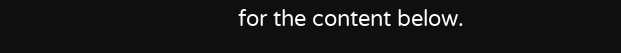for the content below.